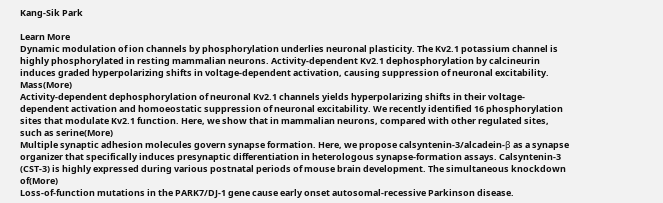Kang-Sik Park

Learn More
Dynamic modulation of ion channels by phosphorylation underlies neuronal plasticity. The Kv2.1 potassium channel is highly phosphorylated in resting mammalian neurons. Activity-dependent Kv2.1 dephosphorylation by calcineurin induces graded hyperpolarizing shifts in voltage-dependent activation, causing suppression of neuronal excitability. Mass(More)
Activity-dependent dephosphorylation of neuronal Kv2.1 channels yields hyperpolarizing shifts in their voltage-dependent activation and homoeostatic suppression of neuronal excitability. We recently identified 16 phosphorylation sites that modulate Kv2.1 function. Here, we show that in mammalian neurons, compared with other regulated sites, such as serine(More)
Multiple synaptic adhesion molecules govern synapse formation. Here, we propose calsyntenin-3/alcadein-β as a synapse organizer that specifically induces presynaptic differentiation in heterologous synapse-formation assays. Calsyntenin-3 (CST-3) is highly expressed during various postnatal periods of mouse brain development. The simultaneous knockdown of(More)
Loss-of-function mutations in the PARK7/DJ-1 gene cause early onset autosomal-recessive Parkinson disease.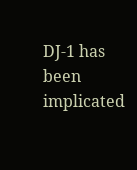DJ-1 has been implicated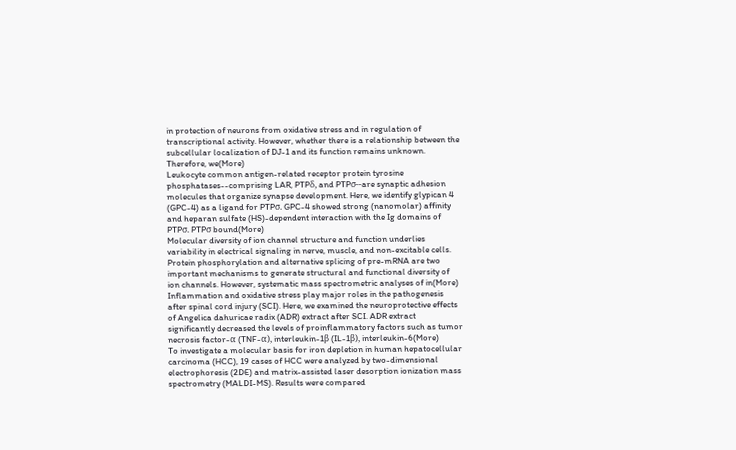in protection of neurons from oxidative stress and in regulation of transcriptional activity. However, whether there is a relationship between the subcellular localization of DJ-1 and its function remains unknown. Therefore, we(More)
Leukocyte common antigen-related receptor protein tyrosine phosphatases--comprising LAR, PTPδ, and PTPσ--are synaptic adhesion molecules that organize synapse development. Here, we identify glypican 4 (GPC-4) as a ligand for PTPσ. GPC-4 showed strong (nanomolar) affinity and heparan sulfate (HS)-dependent interaction with the Ig domains of PTPσ. PTPσ bound(More)
Molecular diversity of ion channel structure and function underlies variability in electrical signaling in nerve, muscle, and non-excitable cells. Protein phosphorylation and alternative splicing of pre-mRNA are two important mechanisms to generate structural and functional diversity of ion channels. However, systematic mass spectrometric analyses of in(More)
Inflammation and oxidative stress play major roles in the pathogenesis after spinal cord injury (SCI). Here, we examined the neuroprotective effects of Angelica dahuricae radix (ADR) extract after SCI. ADR extract significantly decreased the levels of proinflammatory factors such as tumor necrosis factor-α (TNF-α), interleukin-1β (IL-1β), interleukin-6(More)
To investigate a molecular basis for iron depletion in human hepatocellular carcinoma (HCC), 19 cases of HCC were analyzed by two-dimensional electrophoresis (2DE) and matrix-assisted laser desorption ionization mass spectrometry (MALDI-MS). Results were compared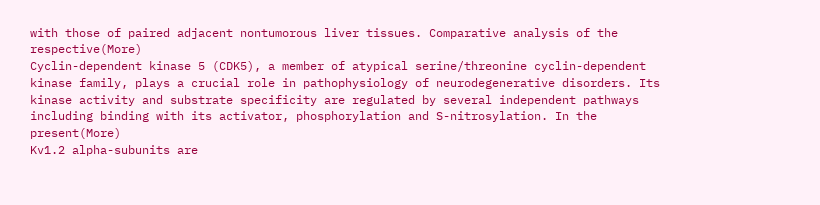with those of paired adjacent nontumorous liver tissues. Comparative analysis of the respective(More)
Cyclin-dependent kinase 5 (CDK5), a member of atypical serine/threonine cyclin-dependent kinase family, plays a crucial role in pathophysiology of neurodegenerative disorders. Its kinase activity and substrate specificity are regulated by several independent pathways including binding with its activator, phosphorylation and S-nitrosylation. In the present(More)
Kv1.2 alpha-subunits are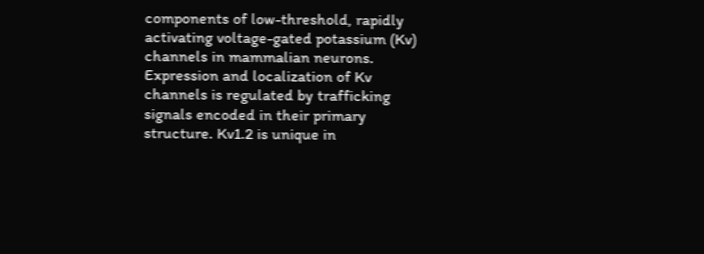components of low-threshold, rapidly activating voltage-gated potassium (Kv) channels in mammalian neurons. Expression and localization of Kv channels is regulated by trafficking signals encoded in their primary structure. Kv1.2 is unique in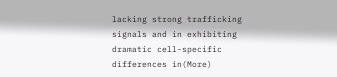lacking strong trafficking signals and in exhibiting dramatic cell-specific differences in(More)